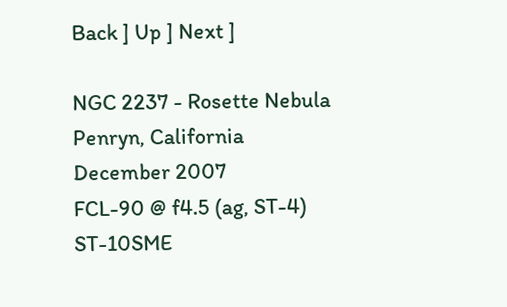Back ] Up ] Next ]

NGC 2237 - Rosette Nebula
Penryn, California
December 2007
FCL-90 @ f4.5 (ag, ST-4)
ST-10SME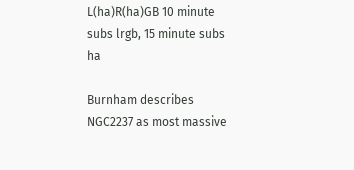L(ha)R(ha)GB 10 minute subs lrgb, 15 minute subs ha

Burnham describes NGC2237 as most massive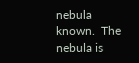nebula known.  The nebula is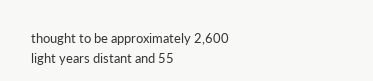thought to be approximately 2,600 light years distant and 55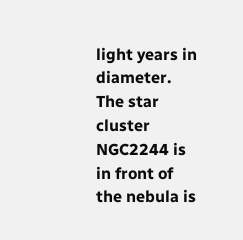light years in diameter.  The star cluster NGC2244 is in front of the nebula is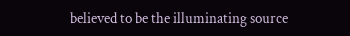believed to be the illuminating source